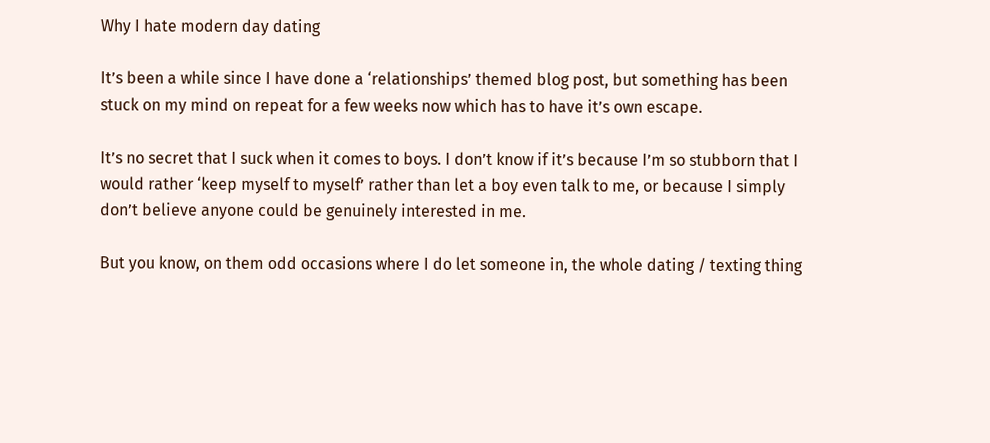Why I hate modern day dating

It’s been a while since I have done a ‘relationships’ themed blog post, but something has been stuck on my mind on repeat for a few weeks now which has to have it’s own escape.

It’s no secret that I suck when it comes to boys. I don’t know if it’s because I’m so stubborn that I would rather ‘keep myself to myself’ rather than let a boy even talk to me, or because I simply don’t believe anyone could be genuinely interested in me.

But you know, on them odd occasions where I do let someone in, the whole dating / texting thing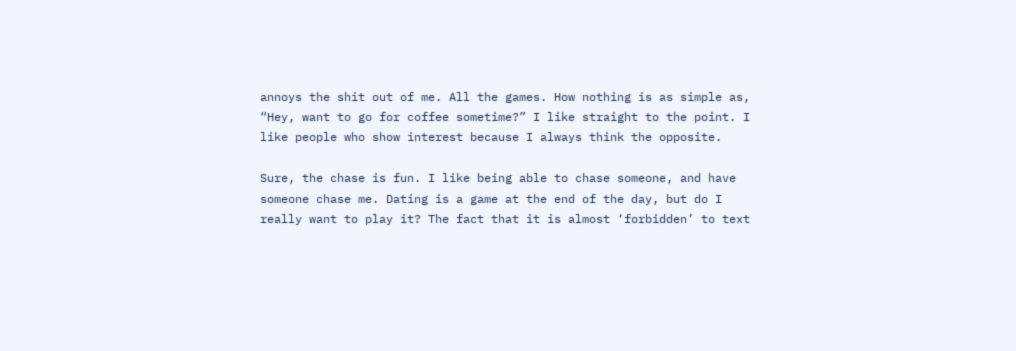annoys the shit out of me. All the games. How nothing is as simple as, “Hey, want to go for coffee sometime?” I like straight to the point. I like people who show interest because I always think the opposite.

Sure, the chase is fun. I like being able to chase someone, and have someone chase me. Dating is a game at the end of the day, but do I really want to play it? The fact that it is almost ‘forbidden’ to text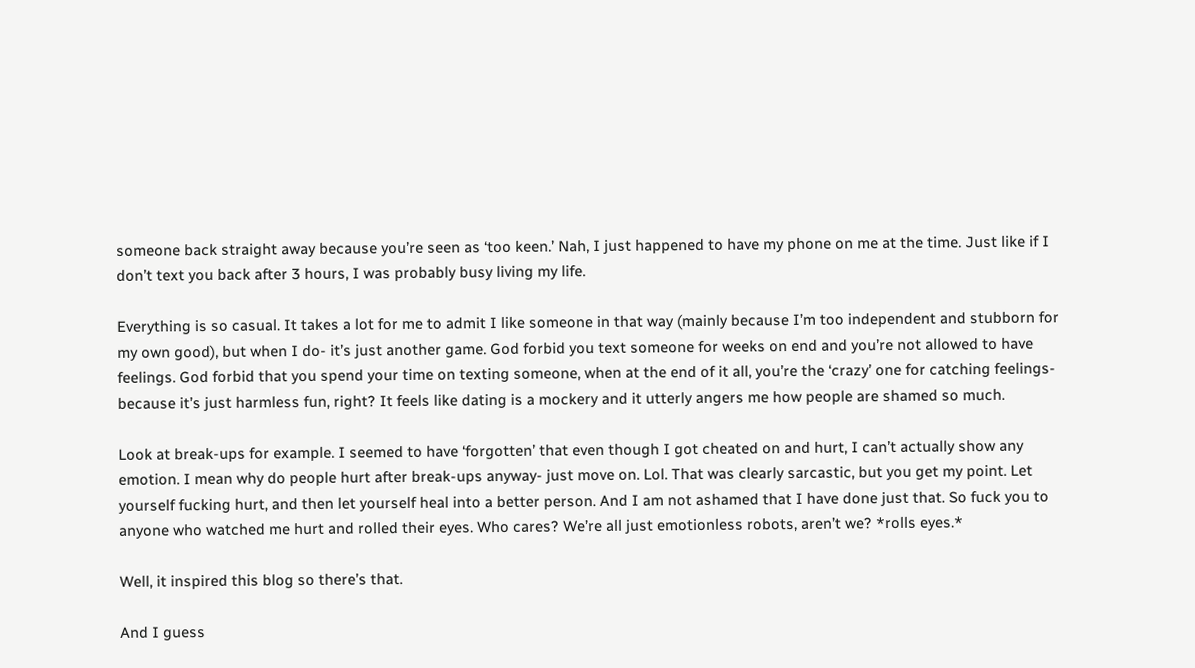someone back straight away because you’re seen as ‘too keen.’ Nah, I just happened to have my phone on me at the time. Just like if I don’t text you back after 3 hours, I was probably busy living my life.

Everything is so casual. It takes a lot for me to admit I like someone in that way (mainly because I’m too independent and stubborn for my own good), but when I do- it’s just another game. God forbid you text someone for weeks on end and you’re not allowed to have feelings. God forbid that you spend your time on texting someone, when at the end of it all, you’re the ‘crazy’ one for catching feelings- because it’s just harmless fun, right? It feels like dating is a mockery and it utterly angers me how people are shamed so much.

Look at break-ups for example. I seemed to have ‘forgotten’ that even though I got cheated on and hurt, I can’t actually show any emotion. I mean why do people hurt after break-ups anyway- just move on. Lol. That was clearly sarcastic, but you get my point. Let yourself fucking hurt, and then let yourself heal into a better person. And I am not ashamed that I have done just that. So fuck you to anyone who watched me hurt and rolled their eyes. Who cares? We’re all just emotionless robots, aren’t we? *rolls eyes.*

Well, it inspired this blog so there’s that.

And I guess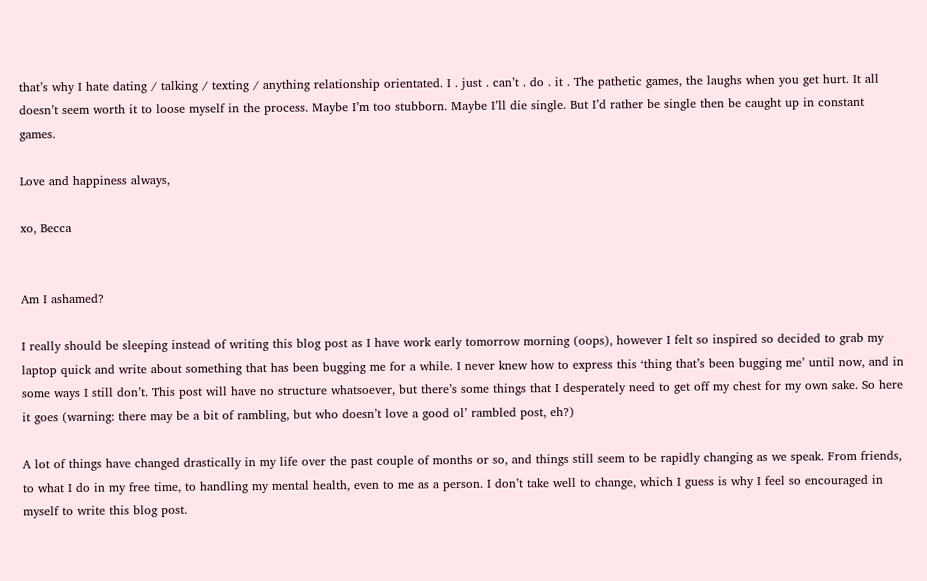that’s why I hate dating / talking / texting / anything relationship orientated. I . just . can’t . do . it . The pathetic games, the laughs when you get hurt. It all doesn’t seem worth it to loose myself in the process. Maybe I’m too stubborn. Maybe I’ll die single. But I’d rather be single then be caught up in constant games.

Love and happiness always,

xo, Becca


Am I ashamed?

I really should be sleeping instead of writing this blog post as I have work early tomorrow morning (oops), however I felt so inspired so decided to grab my laptop quick and write about something that has been bugging me for a while. I never knew how to express this ‘thing that’s been bugging me’ until now, and in some ways I still don’t. This post will have no structure whatsoever, but there’s some things that I desperately need to get off my chest for my own sake. So here it goes (warning: there may be a bit of rambling, but who doesn’t love a good ol’ rambled post, eh?)

A lot of things have changed drastically in my life over the past couple of months or so, and things still seem to be rapidly changing as we speak. From friends, to what I do in my free time, to handling my mental health, even to me as a person. I don’t take well to change, which I guess is why I feel so encouraged in myself to write this blog post.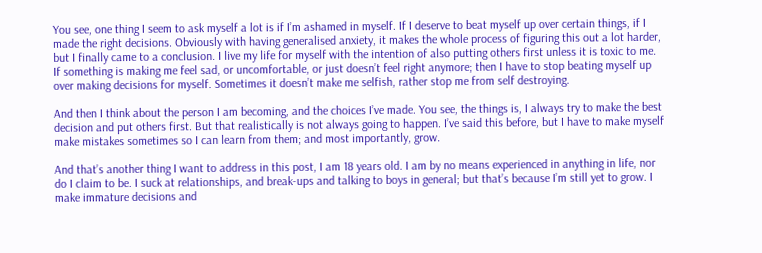You see, one thing I seem to ask myself a lot is if I’m ashamed in myself. If I deserve to beat myself up over certain things, if I made the right decisions. Obviously with having generalised anxiety, it makes the whole process of figuring this out a lot harder, but I finally came to a conclusion. I live my life for myself with the intention of also putting others first unless it is toxic to me. If something is making me feel sad, or uncomfortable, or just doesn’t feel right anymore; then I have to stop beating myself up over making decisions for myself. Sometimes it doesn’t make me selfish, rather stop me from self destroying.

And then I think about the person I am becoming, and the choices I’ve made. You see, the things is, I always try to make the best decision and put others first. But that realistically is not always going to happen. I’ve said this before, but I have to make myself make mistakes sometimes so I can learn from them; and most importantly, grow.

And that’s another thing I want to address in this post, I am 18 years old. I am by no means experienced in anything in life, nor do I claim to be. I suck at relationships, and break-ups and talking to boys in general; but that’s because I’m still yet to grow. I make immature decisions and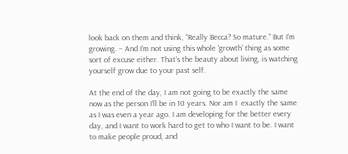look back on them and think, “Really Becca? So mature.” But I’m growing. – And I’m not using this whole ‘growth’ thing as some sort of excuse either. That’s the beauty about living, is watching yourself grow due to your past self.

At the end of the day, I am not going to be exactly the same now as the person I’ll be in 10 years. Nor am I  exactly the same as I was even a year ago. I am developing for the better every day, and I want to work hard to get to who I want to be. I want to make people proud, and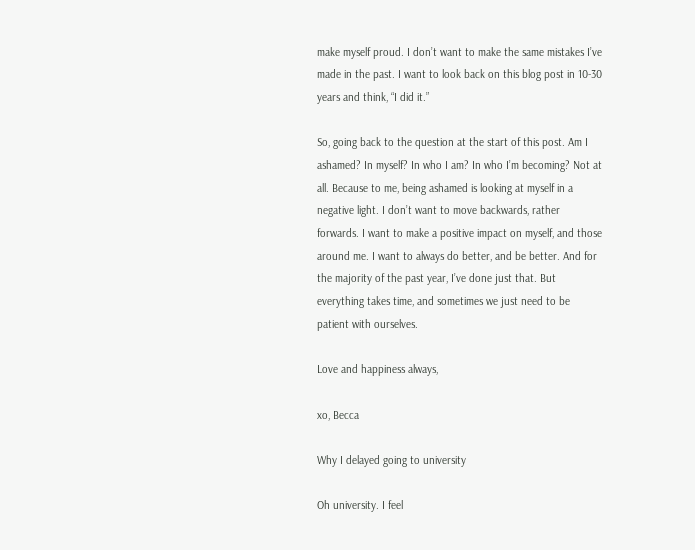make myself proud. I don’t want to make the same mistakes I’ve made in the past. I want to look back on this blog post in 10-30 years and think, “I did it.”

So, going back to the question at the start of this post. Am I ashamed? In myself? In who I am? In who I’m becoming? Not at all. Because to me, being ashamed is looking at myself in a negative light. I don’t want to move backwards, rather forwards. I want to make a positive impact on myself, and those around me. I want to always do better, and be better. And for the majority of the past year, I’ve done just that. But everything takes time, and sometimes we just need to be patient with ourselves.

Love and happiness always,

xo, Becca

Why I delayed going to university

Oh university. I feel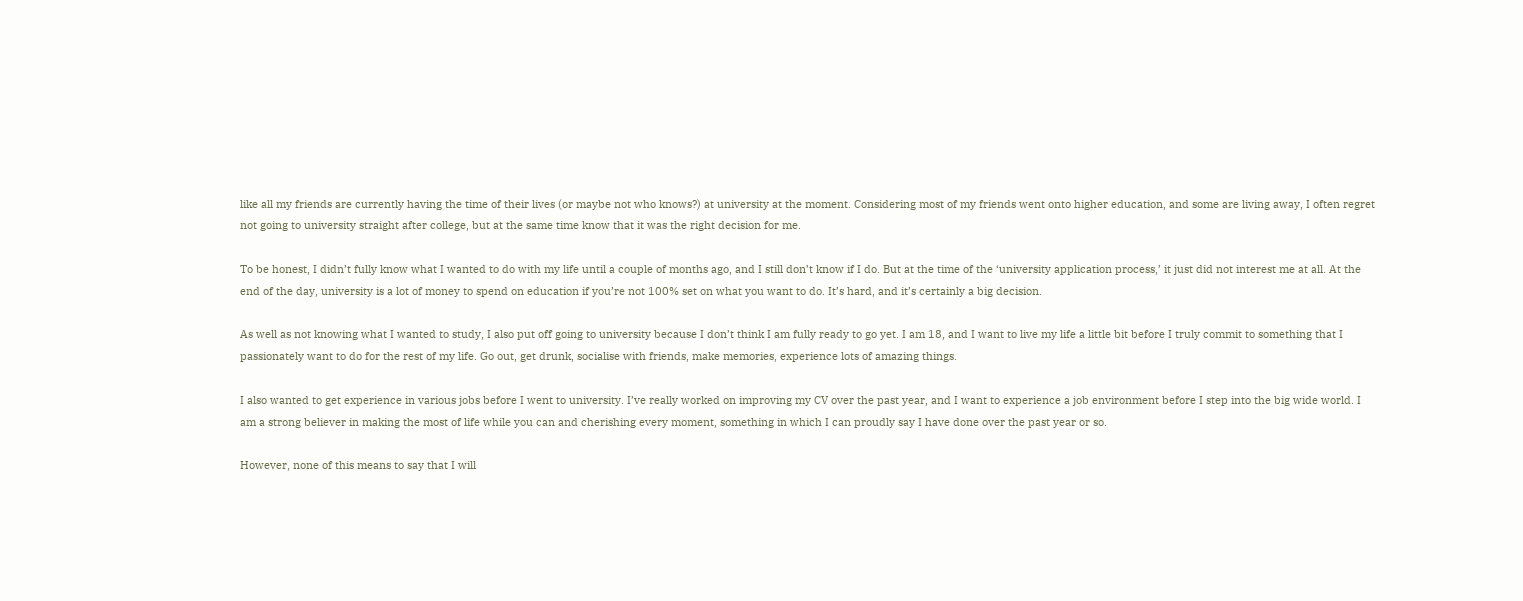like all my friends are currently having the time of their lives (or maybe not who knows?) at university at the moment. Considering most of my friends went onto higher education, and some are living away, I often regret not going to university straight after college, but at the same time know that it was the right decision for me.

To be honest, I didn’t fully know what I wanted to do with my life until a couple of months ago, and I still don’t know if I do. But at the time of the ‘university application process,’ it just did not interest me at all. At the end of the day, university is a lot of money to spend on education if you’re not 100% set on what you want to do. It’s hard, and it’s certainly a big decision.

As well as not knowing what I wanted to study, I also put off going to university because I don’t think I am fully ready to go yet. I am 18, and I want to live my life a little bit before I truly commit to something that I passionately want to do for the rest of my life. Go out, get drunk, socialise with friends, make memories, experience lots of amazing things.

I also wanted to get experience in various jobs before I went to university. I’ve really worked on improving my CV over the past year, and I want to experience a job environment before I step into the big wide world. I am a strong believer in making the most of life while you can and cherishing every moment, something in which I can proudly say I have done over the past year or so.

However, none of this means to say that I will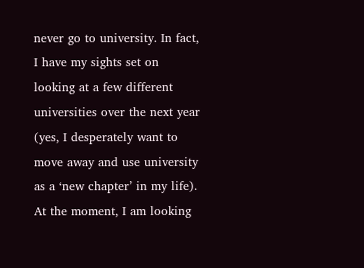never go to university. In fact, I have my sights set on looking at a few different universities over the next year (yes, I desperately want to move away and use university as a ‘new chapter’ in my life). At the moment, I am looking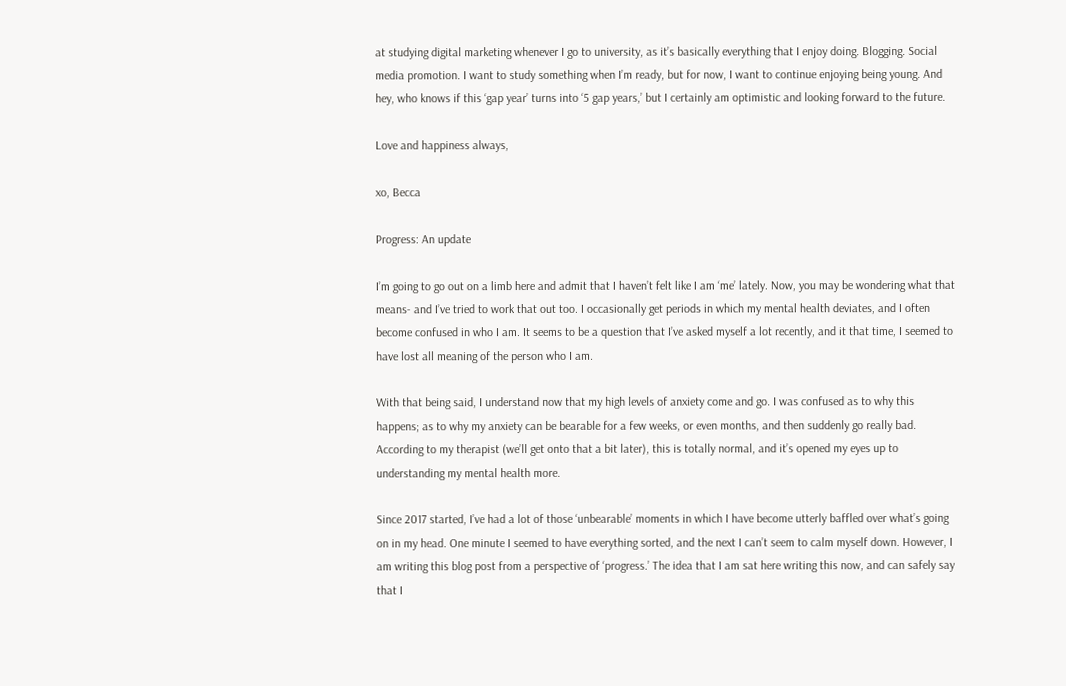at studying digital marketing whenever I go to university, as it’s basically everything that I enjoy doing. Blogging. Social media promotion. I want to study something when I’m ready, but for now, I want to continue enjoying being young. And hey, who knows if this ‘gap year’ turns into ‘5 gap years,’ but I certainly am optimistic and looking forward to the future.

Love and happiness always,

xo, Becca

Progress: An update

I’m going to go out on a limb here and admit that I haven’t felt like I am ‘me’ lately. Now, you may be wondering what that means- and I’ve tried to work that out too. I occasionally get periods in which my mental health deviates, and I often become confused in who I am. It seems to be a question that I’ve asked myself a lot recently, and it that time, I seemed to have lost all meaning of the person who I am.

With that being said, I understand now that my high levels of anxiety come and go. I was confused as to why this happens; as to why my anxiety can be bearable for a few weeks, or even months, and then suddenly go really bad. According to my therapist (we’ll get onto that a bit later), this is totally normal, and it’s opened my eyes up to understanding my mental health more.

Since 2017 started, I’ve had a lot of those ‘unbearable’ moments in which I have become utterly baffled over what’s going on in my head. One minute I seemed to have everything sorted, and the next I can’t seem to calm myself down. However, I am writing this blog post from a perspective of ‘progress.’ The idea that I am sat here writing this now, and can safely say that I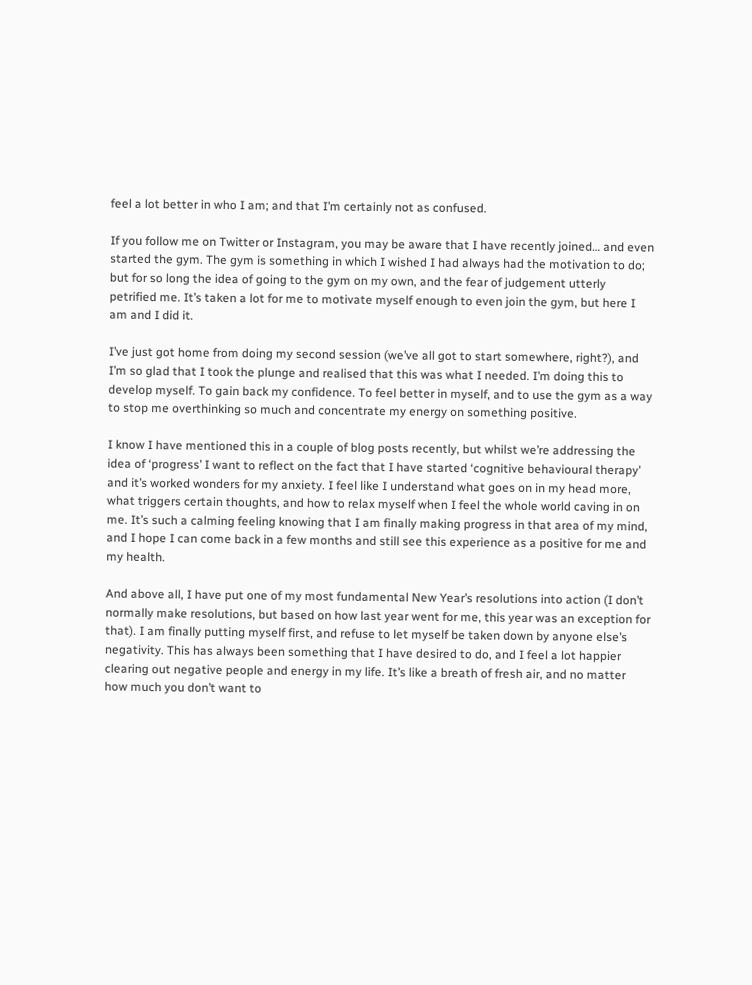feel a lot better in who I am; and that I’m certainly not as confused.

If you follow me on Twitter or Instagram, you may be aware that I have recently joined… and even started the gym. The gym is something in which I wished I had always had the motivation to do; but for so long the idea of going to the gym on my own, and the fear of judgement utterly petrified me. It’s taken a lot for me to motivate myself enough to even join the gym, but here I am and I did it.

I’ve just got home from doing my second session (we’ve all got to start somewhere, right?), and I’m so glad that I took the plunge and realised that this was what I needed. I’m doing this to develop myself. To gain back my confidence. To feel better in myself, and to use the gym as a way to stop me overthinking so much and concentrate my energy on something positive.

I know I have mentioned this in a couple of blog posts recently, but whilst we’re addressing the idea of ‘progress’ I want to reflect on the fact that I have started ‘cognitive behavioural therapy’ and it’s worked wonders for my anxiety. I feel like I understand what goes on in my head more, what triggers certain thoughts, and how to relax myself when I feel the whole world caving in on me. It’s such a calming feeling knowing that I am finally making progress in that area of my mind, and I hope I can come back in a few months and still see this experience as a positive for me and my health.

And above all, I have put one of my most fundamental New Year’s resolutions into action (I don’t normally make resolutions, but based on how last year went for me, this year was an exception for that). I am finally putting myself first, and refuse to let myself be taken down by anyone else’s negativity. This has always been something that I have desired to do, and I feel a lot happier clearing out negative people and energy in my life. It’s like a breath of fresh air, and no matter how much you don’t want to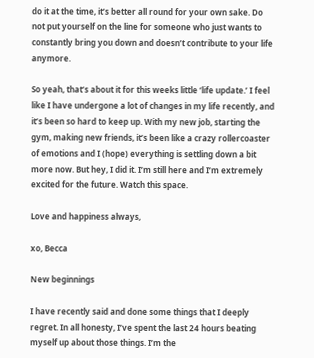do it at the time, it’s better all round for your own sake. Do not put yourself on the line for someone who just wants to constantly bring you down and doesn’t contribute to your life anymore.

So yeah, that’s about it for this weeks little ‘life update.’ I feel like I have undergone a lot of changes in my life recently, and it’s been so hard to keep up. With my new job, starting the gym, making new friends, it’s been like a crazy rollercoaster of emotions and I (hope) everything is settling down a bit more now. But hey, I did it. I’m still here and I’m extremely excited for the future. Watch this space.

Love and happiness always,

xo, Becca

New beginnings

I have recently said and done some things that I deeply regret. In all honesty, I’ve spent the last 24 hours beating myself up about those things. I’m the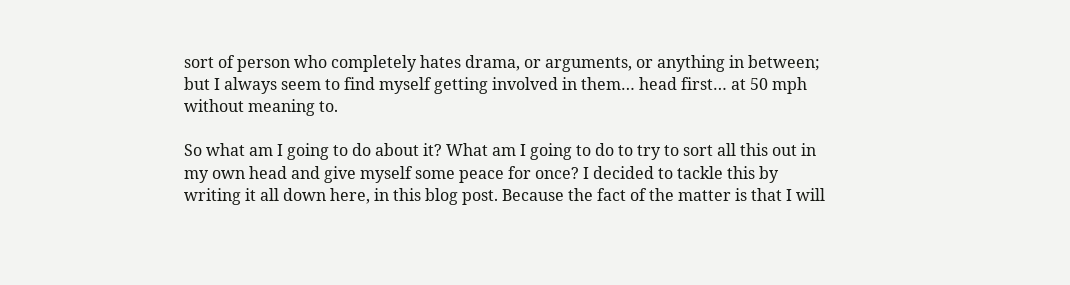sort of person who completely hates drama, or arguments, or anything in between; but I always seem to find myself getting involved in them… head first… at 50 mph without meaning to.

So what am I going to do about it? What am I going to do to try to sort all this out in my own head and give myself some peace for once? I decided to tackle this by writing it all down here, in this blog post. Because the fact of the matter is that I will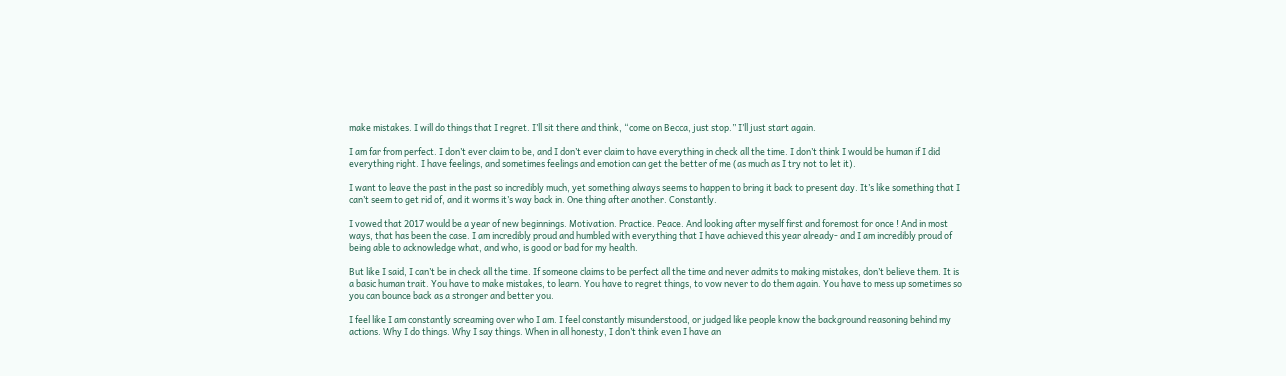make mistakes. I will do things that I regret. I’ll sit there and think, “come on Becca, just stop.” I’ll just start again.

I am far from perfect. I don’t ever claim to be, and I don’t ever claim to have everything in check all the time. I don’t think I would be human if I did everything right. I have feelings, and sometimes feelings and emotion can get the better of me (as much as I try not to let it).

I want to leave the past in the past so incredibly much, yet something always seems to happen to bring it back to present day. It’s like something that I can’t seem to get rid of, and it worms it’s way back in. One thing after another. Constantly.

I vowed that 2017 would be a year of new beginnings. Motivation. Practice. Peace. And looking after myself first and foremost for once ! And in most ways, that has been the case. I am incredibly proud and humbled with everything that I have achieved this year already- and I am incredibly proud of being able to acknowledge what, and who, is good or bad for my health.

But like I said, I can’t be in check all the time. If someone claims to be perfect all the time and never admits to making mistakes, don’t believe them. It is a basic human trait. You have to make mistakes, to learn. You have to regret things, to vow never to do them again. You have to mess up sometimes so you can bounce back as a stronger and better you.

I feel like I am constantly screaming over who I am. I feel constantly misunderstood, or judged like people know the background reasoning behind my actions. Why I do things. Why I say things. When in all honesty, I don’t think even I have an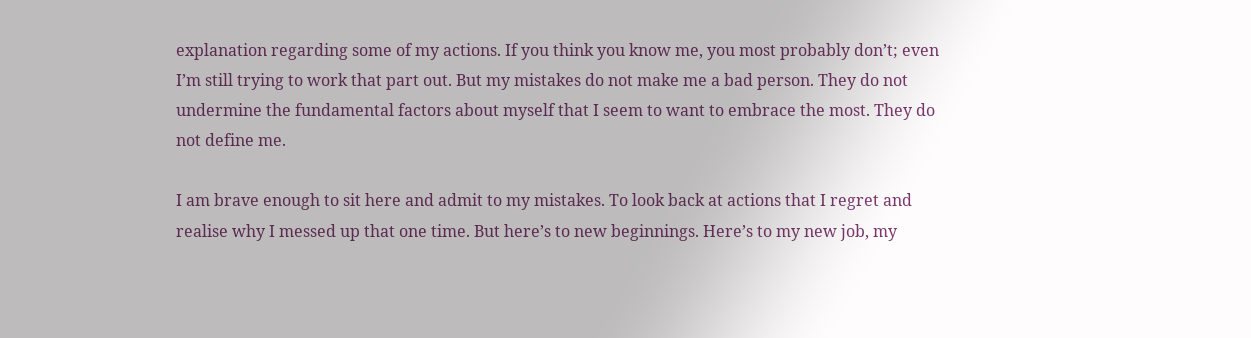explanation regarding some of my actions. If you think you know me, you most probably don’t; even I’m still trying to work that part out. But my mistakes do not make me a bad person. They do not undermine the fundamental factors about myself that I seem to want to embrace the most. They do not define me.

I am brave enough to sit here and admit to my mistakes. To look back at actions that I regret and realise why I messed up that one time. But here’s to new beginnings. Here’s to my new job, my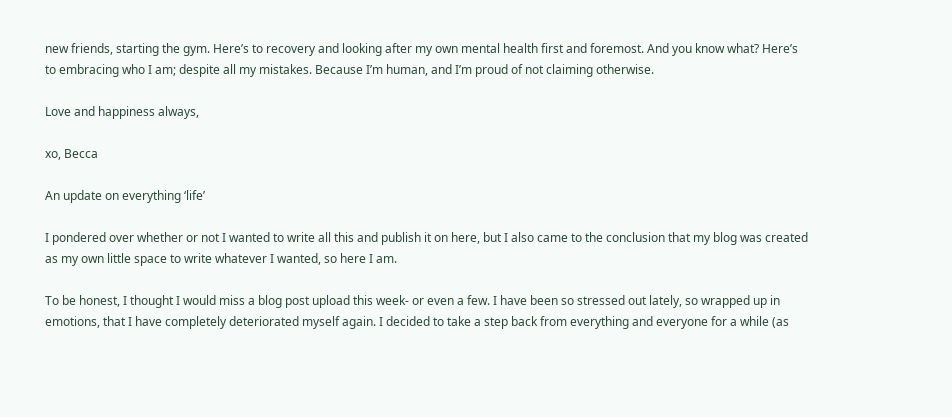new friends, starting the gym. Here’s to recovery and looking after my own mental health first and foremost. And you know what? Here’s to embracing who I am; despite all my mistakes. Because I’m human, and I’m proud of not claiming otherwise.

Love and happiness always,

xo, Becca

An update on everything ‘life’

I pondered over whether or not I wanted to write all this and publish it on here, but I also came to the conclusion that my blog was created as my own little space to write whatever I wanted, so here I am.

To be honest, I thought I would miss a blog post upload this week- or even a few. I have been so stressed out lately, so wrapped up in emotions, that I have completely deteriorated myself again. I decided to take a step back from everything and everyone for a while (as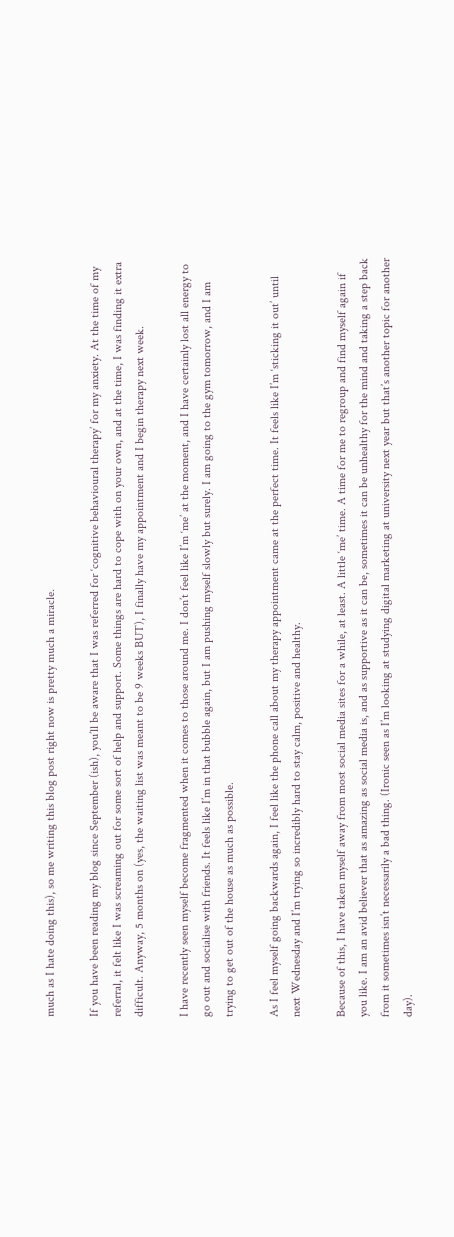much as I hate doing this), so me writing this blog post right now is pretty much a miracle.

If you have been reading my blog since September (ish), you’ll be aware that I was referred for ‘cognitive behavioural therapy’ for my anxiety. At the time of my referral, it felt like I was screaming out for some sort of help and support. Some things are hard to cope with on your own, and at the time, I was finding it extra difficult. Anyway, 5 months on (yes, the waiting list was meant to be 9 weeks BUT), I finally have my appointment and I begin therapy next week.

I have recently seen myself become fragmented when it comes to those around me. I don’t feel like I’m ‘me’ at the moment, and I have certainly lost all energy to go out and socialise with friends. It feels like I’m in that bubble again, but I am pushing myself slowly but surely. I am going to the gym tomorrow, and I am trying to get out of the house as much as possible.

As I feel myself going backwards again, I feel like the phone call about my therapy appointment came at the perfect time. It feels like I’m ‘sticking it out’ until next Wednesday and I’m trying so incredibly hard to stay calm, positive and healthy.

Because of this, I have taken myself away from most social media sites for a while, at least. A little ‘me’ time. A time for me to regroup and find myself again if you like. I am an avid believer that as amazing as social media is, and as supportive as it can be, sometimes it can be unhealthy for the mind and taking a step back from it sometimes isn’t necessarily a bad thing. (Ironic seen as I’m looking at studying digital marketing at university next year but that’s another topic for another day).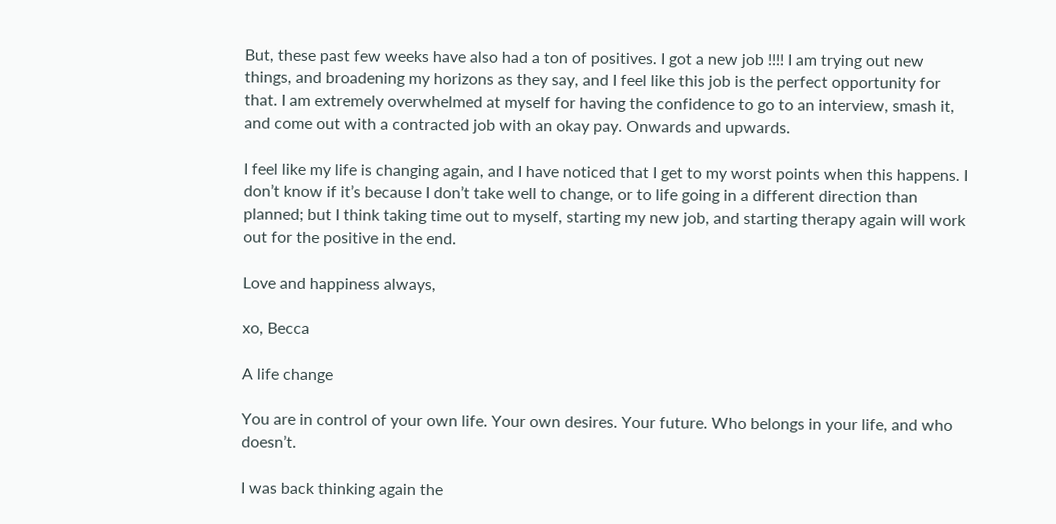But, these past few weeks have also had a ton of positives. I got a new job !!!! I am trying out new things, and broadening my horizons as they say, and I feel like this job is the perfect opportunity for that. I am extremely overwhelmed at myself for having the confidence to go to an interview, smash it, and come out with a contracted job with an okay pay. Onwards and upwards.

I feel like my life is changing again, and I have noticed that I get to my worst points when this happens. I don’t know if it’s because I don’t take well to change, or to life going in a different direction than planned; but I think taking time out to myself, starting my new job, and starting therapy again will work out for the positive in the end.

Love and happiness always,

xo, Becca

A life change

You are in control of your own life. Your own desires. Your future. Who belongs in your life, and who doesn’t.

I was back thinking again the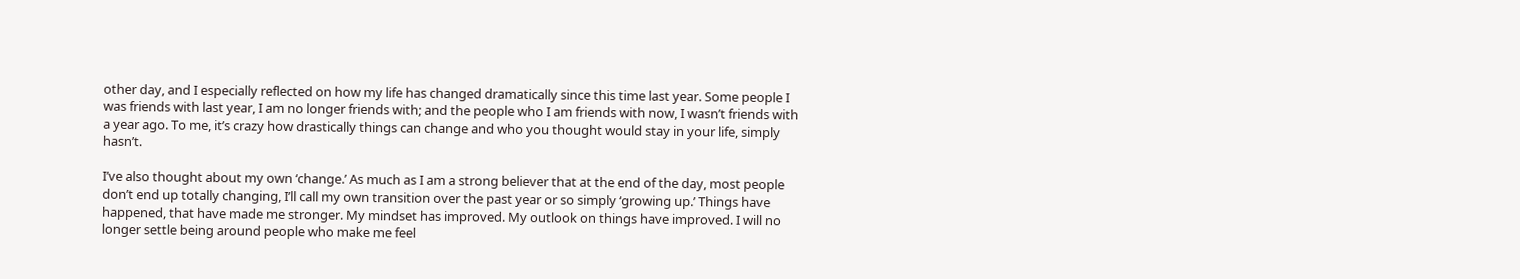other day, and I especially reflected on how my life has changed dramatically since this time last year. Some people I was friends with last year, I am no longer friends with; and the people who I am friends with now, I wasn’t friends with a year ago. To me, it’s crazy how drastically things can change and who you thought would stay in your life, simply hasn’t.

I’ve also thought about my own ‘change.’ As much as I am a strong believer that at the end of the day, most people don’t end up totally changing, I’ll call my own transition over the past year or so simply ‘growing up.’ Things have happened, that have made me stronger. My mindset has improved. My outlook on things have improved. I will no longer settle being around people who make me feel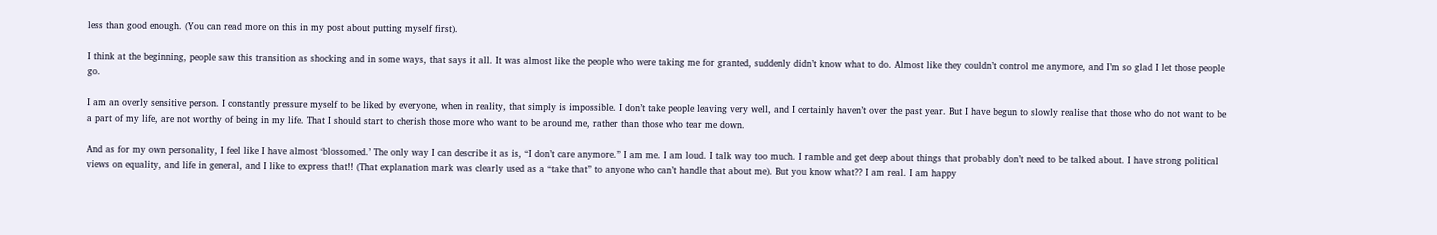less than good enough. (You can read more on this in my post about putting myself first).

I think at the beginning, people saw this transition as shocking and in some ways, that says it all. It was almost like the people who were taking me for granted, suddenly didn’t know what to do. Almost like they couldn’t control me anymore, and I’m so glad I let those people go.

I am an overly sensitive person. I constantly pressure myself to be liked by everyone, when in reality, that simply is impossible. I don’t take people leaving very well, and I certainly haven’t over the past year. But I have begun to slowly realise that those who do not want to be a part of my life, are not worthy of being in my life. That I should start to cherish those more who want to be around me, rather than those who tear me down.

And as for my own personality, I feel like I have almost ‘blossomed.’ The only way I can describe it as is, “I don’t care anymore.” I am me. I am loud. I talk way too much. I ramble and get deep about things that probably don’t need to be talked about. I have strong political views on equality, and life in general, and I like to express that!! (That explanation mark was clearly used as a “take that” to anyone who can’t handle that about me). But you know what?? I am real. I am happy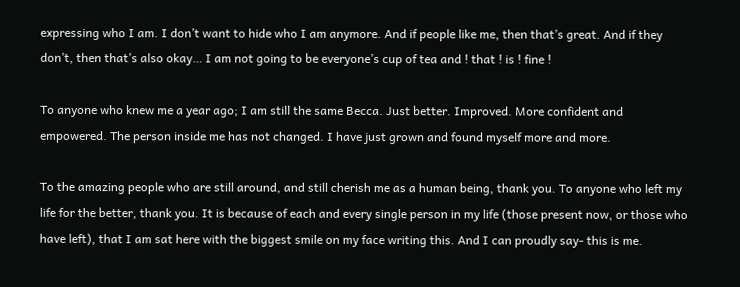expressing who I am. I don’t want to hide who I am anymore. And if people like me, then that’s great. And if they don’t, then that’s also okay… I am not going to be everyone’s cup of tea and ! that ! is ! fine !

To anyone who knew me a year ago; I am still the same Becca. Just better. Improved. More confident and empowered. The person inside me has not changed. I have just grown and found myself more and more.

To the amazing people who are still around, and still cherish me as a human being, thank you. To anyone who left my life for the better, thank you. It is because of each and every single person in my life (those present now, or those who have left), that I am sat here with the biggest smile on my face writing this. And I can proudly say- this is me.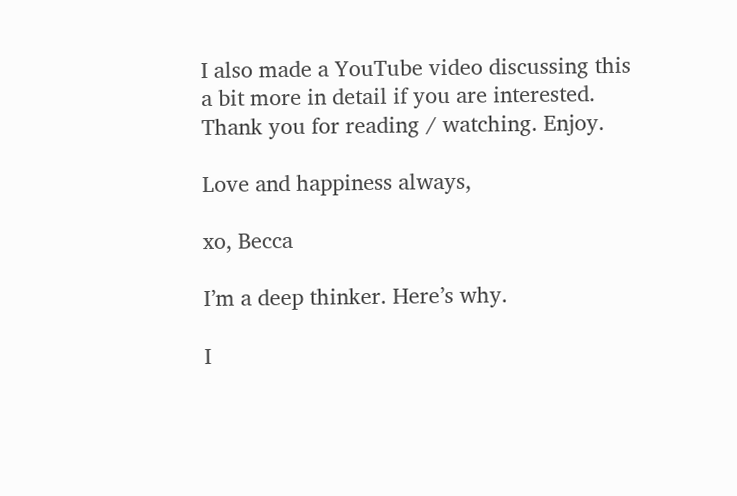I also made a YouTube video discussing this a bit more in detail if you are interested. Thank you for reading / watching. Enjoy.

Love and happiness always,

xo, Becca

I’m a deep thinker. Here’s why.

I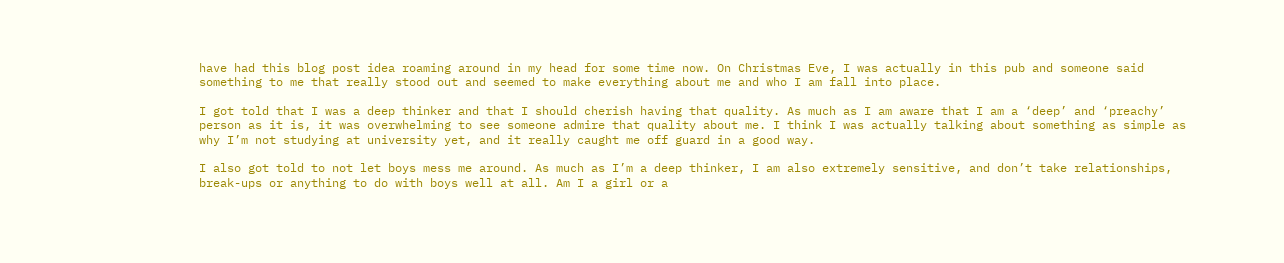have had this blog post idea roaming around in my head for some time now. On Christmas Eve, I was actually in this pub and someone said something to me that really stood out and seemed to make everything about me and who I am fall into place.

I got told that I was a deep thinker and that I should cherish having that quality. As much as I am aware that I am a ‘deep’ and ‘preachy’ person as it is, it was overwhelming to see someone admire that quality about me. I think I was actually talking about something as simple as why I’m not studying at university yet, and it really caught me off guard in a good way.

I also got told to not let boys mess me around. As much as I’m a deep thinker, I am also extremely sensitive, and don’t take relationships, break-ups or anything to do with boys well at all. Am I a girl or a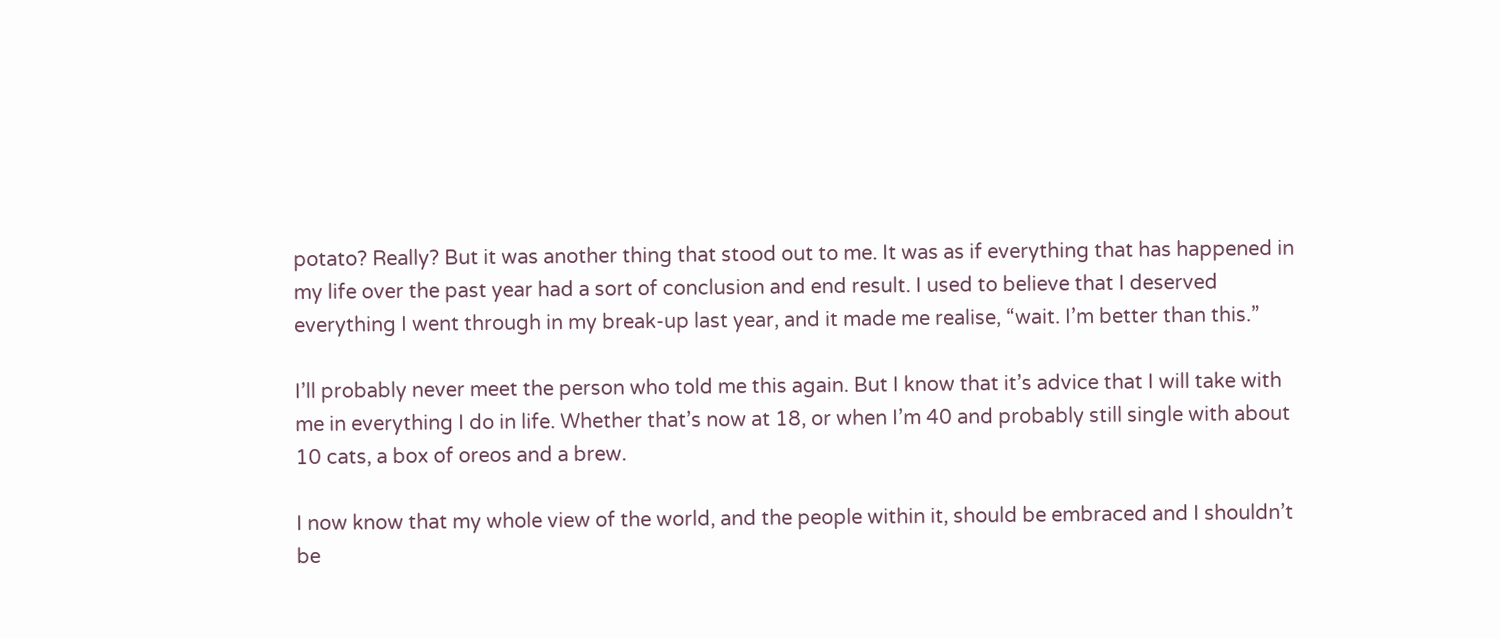potato? Really? But it was another thing that stood out to me. It was as if everything that has happened in my life over the past year had a sort of conclusion and end result. I used to believe that I deserved everything I went through in my break-up last year, and it made me realise, “wait. I’m better than this.”

I’ll probably never meet the person who told me this again. But I know that it’s advice that I will take with me in everything I do in life. Whether that’s now at 18, or when I’m 40 and probably still single with about 10 cats, a box of oreos and a brew.

I now know that my whole view of the world, and the people within it, should be embraced and I shouldn’t be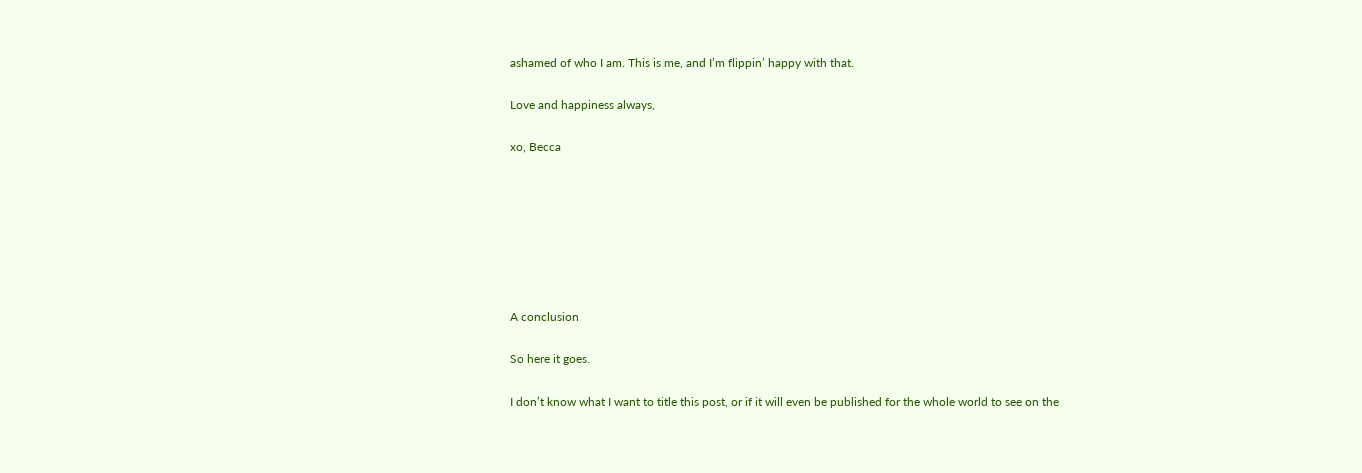ashamed of who I am. This is me, and I’m flippin’ happy with that.

Love and happiness always,

xo, Becca







A conclusion

So here it goes.

I don’t know what I want to title this post, or if it will even be published for the whole world to see on the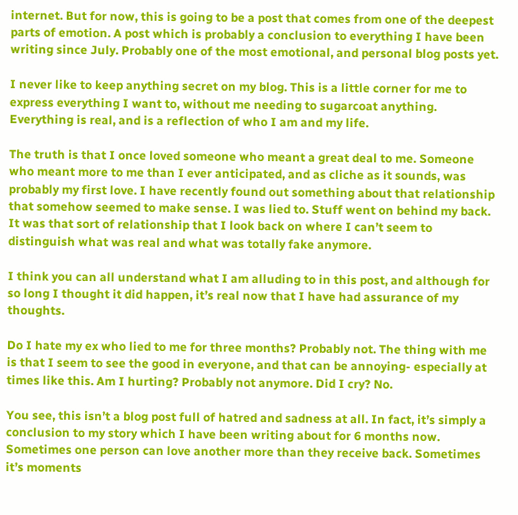internet. But for now, this is going to be a post that comes from one of the deepest parts of emotion. A post which is probably a conclusion to everything I have been writing since July. Probably one of the most emotional, and personal blog posts yet.

I never like to keep anything secret on my blog. This is a little corner for me to express everything I want to, without me needing to sugarcoat anything. Everything is real, and is a reflection of who I am and my life.

The truth is that I once loved someone who meant a great deal to me. Someone who meant more to me than I ever anticipated, and as cliche as it sounds, was probably my first love. I have recently found out something about that relationship that somehow seemed to make sense. I was lied to. Stuff went on behind my back. It was that sort of relationship that I look back on where I can’t seem to distinguish what was real and what was totally fake anymore.

I think you can all understand what I am alluding to in this post, and although for so long I thought it did happen, it’s real now that I have had assurance of my thoughts.

Do I hate my ex who lied to me for three months? Probably not. The thing with me is that I seem to see the good in everyone, and that can be annoying- especially at times like this. Am I hurting? Probably not anymore. Did I cry? No.

You see, this isn’t a blog post full of hatred and sadness at all. In fact, it’s simply a conclusion to my story which I have been writing about for 6 months now. Sometimes one person can love another more than they receive back. Sometimes it’s moments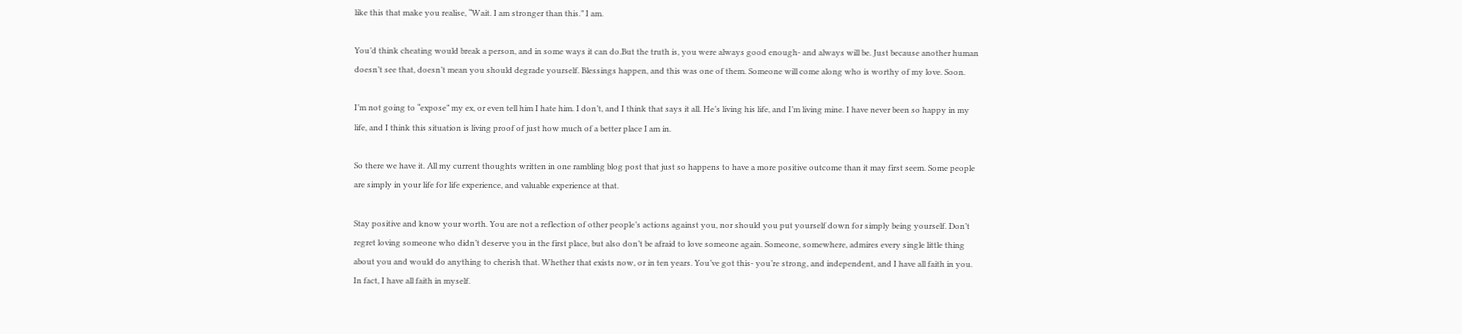like this that make you realise, “Wait. I am stronger than this.” I am.

You’d think cheating would break a person, and in some ways it can do.But the truth is, you were always good enough- and always will be. Just because another human doesn’t see that, doesn’t mean you should degrade yourself. Blessings happen, and this was one of them. Someone will come along who is worthy of my love. Soon.

I’m not going to “expose” my ex, or even tell him I hate him. I don’t, and I think that says it all. He’s living his life, and I’m living mine. I have never been so happy in my life, and I think this situation is living proof of just how much of a better place I am in.

So there we have it. All my current thoughts written in one rambling blog post that just so happens to have a more positive outcome than it may first seem. Some people are simply in your life for life experience, and valuable experience at that.

Stay positive and know your worth. You are not a reflection of other people’s actions against you, nor should you put yourself down for simply being yourself. Don’t regret loving someone who didn’t deserve you in the first place, but also don’t be afraid to love someone again. Someone, somewhere, admires every single little thing about you and would do anything to cherish that. Whether that exists now, or in ten years. You’ve got this- you’re strong, and independent, and I have all faith in you. In fact, I have all faith in myself.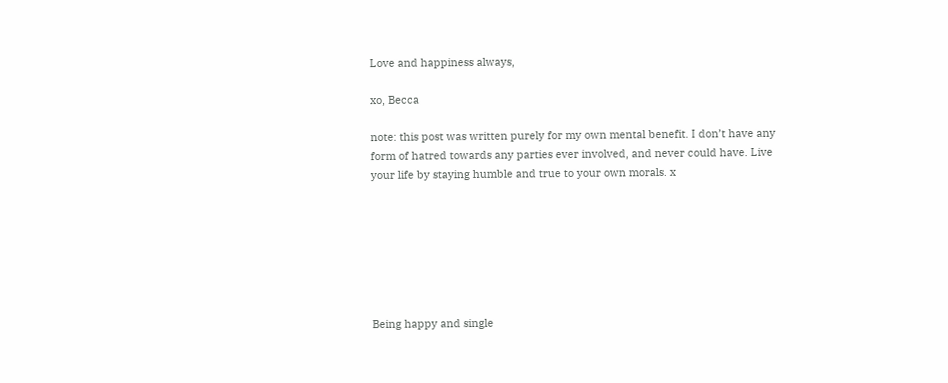Love and happiness always,

xo, Becca

note: this post was written purely for my own mental benefit. I don’t have any form of hatred towards any parties ever involved, and never could have. Live your life by staying humble and true to your own morals. x







Being happy and single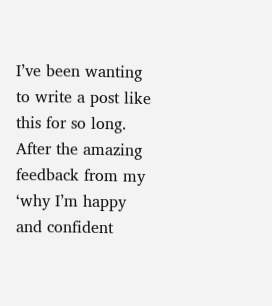I’ve been wanting to write a post like this for so long. After the amazing feedback from my ‘why I’m happy and confident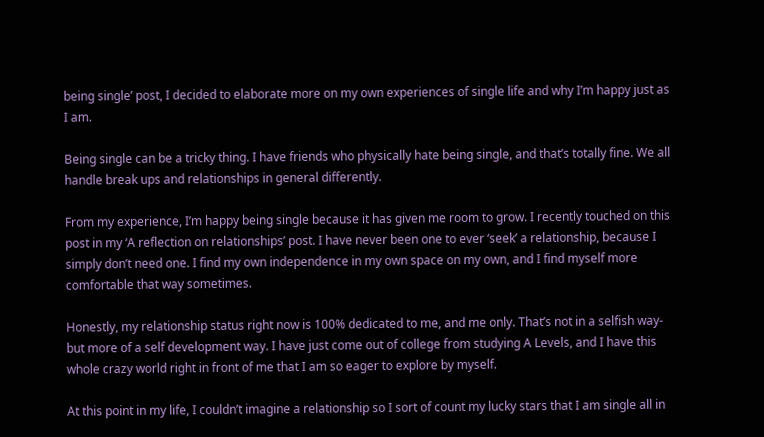being single’ post, I decided to elaborate more on my own experiences of single life and why I’m happy just as I am.

Being single can be a tricky thing. I have friends who physically hate being single, and that’s totally fine. We all handle break ups and relationships in general differently.

From my experience, I’m happy being single because it has given me room to grow. I recently touched on this post in my ‘A reflection on relationships’ post. I have never been one to ever ‘seek’ a relationship, because I simply don’t need one. I find my own independence in my own space on my own, and I find myself more comfortable that way sometimes.

Honestly, my relationship status right now is 100% dedicated to me, and me only. That’s not in a selfish way- but more of a self development way. I have just come out of college from studying A Levels, and I have this whole crazy world right in front of me that I am so eager to explore by myself.

At this point in my life, I couldn’t imagine a relationship so I sort of count my lucky stars that I am single all in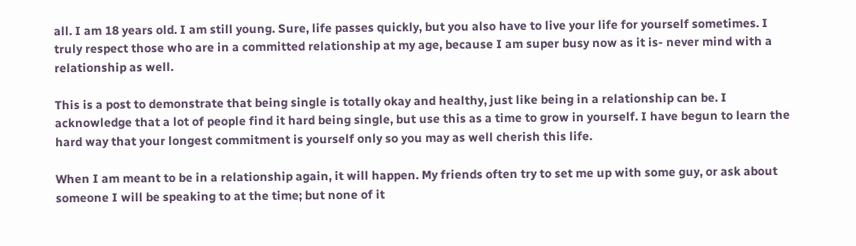all. I am 18 years old. I am still young. Sure, life passes quickly, but you also have to live your life for yourself sometimes. I truly respect those who are in a committed relationship at my age, because I am super busy now as it is- never mind with a relationship as well.

This is a post to demonstrate that being single is totally okay and healthy, just like being in a relationship can be. I acknowledge that a lot of people find it hard being single, but use this as a time to grow in yourself. I have begun to learn the hard way that your longest commitment is yourself only so you may as well cherish this life.

When I am meant to be in a relationship again, it will happen. My friends often try to set me up with some guy, or ask about someone I will be speaking to at the time; but none of it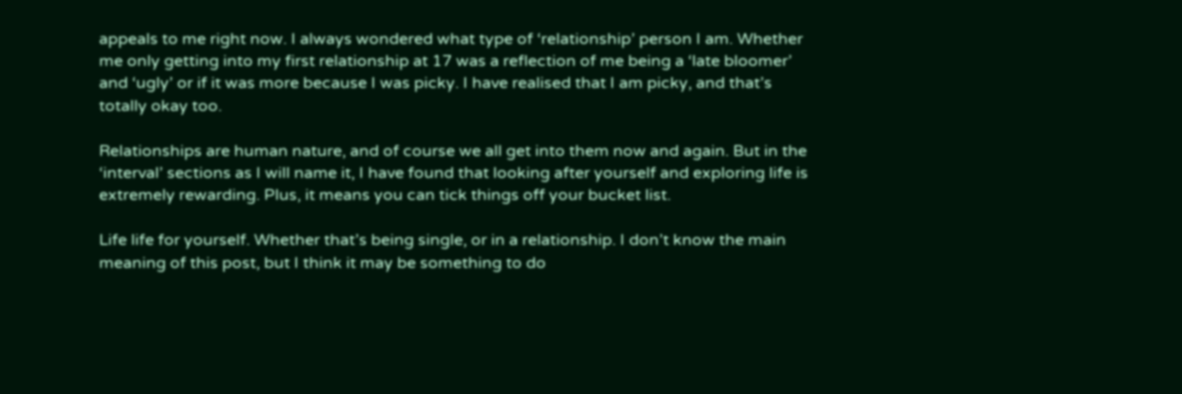appeals to me right now. I always wondered what type of ‘relationship’ person I am. Whether me only getting into my first relationship at 17 was a reflection of me being a ‘late bloomer’ and ‘ugly’ or if it was more because I was picky. I have realised that I am picky, and that’s totally okay too.

Relationships are human nature, and of course we all get into them now and again. But in the ‘interval’ sections as I will name it, I have found that looking after yourself and exploring life is extremely rewarding. Plus, it means you can tick things off your bucket list.

Life life for yourself. Whether that’s being single, or in a relationship. I don’t know the main meaning of this post, but I think it may be something to do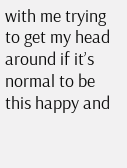with me trying to get my head around if it’s normal to be this happy and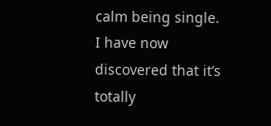calm being single. I have now discovered that it’s totally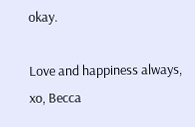okay.

Love and happiness always,
xo, Becca